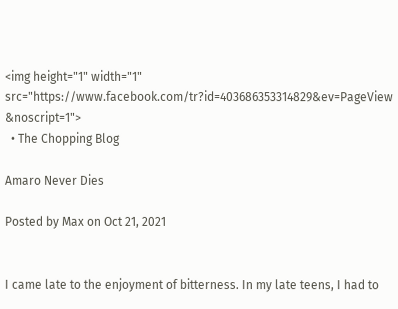<img height="1" width="1" src="https://www.facebook.com/tr?id=403686353314829&ev=PageView &noscript=1">
  • The Chopping Blog

Amaro Never Dies

Posted by Max on Oct 21, 2021


I came late to the enjoyment of bitterness. In my late teens, I had to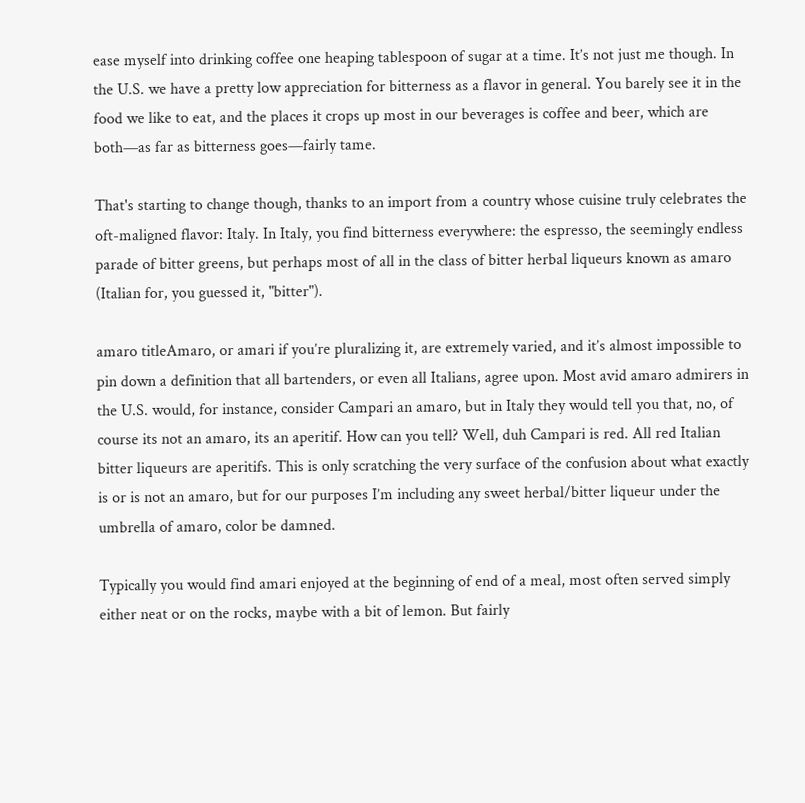ease myself into drinking coffee one heaping tablespoon of sugar at a time. It’s not just me though. In the U.S. we have a pretty low appreciation for bitterness as a flavor in general. You barely see it in the food we like to eat, and the places it crops up most in our beverages is coffee and beer, which are both—as far as bitterness goes—fairly tame.

That's starting to change though, thanks to an import from a country whose cuisine truly celebrates the oft-maligned flavor: Italy. In Italy, you find bitterness everywhere: the espresso, the seemingly endless parade of bitter greens, but perhaps most of all in the class of bitter herbal liqueurs known as amaro (Italian for, you guessed it, "bitter").

amaro titleAmaro, or amari if you’re pluralizing it, are extremely varied, and it’s almost impossible to pin down a definition that all bartenders, or even all Italians, agree upon. Most avid amaro admirers in the U.S. would, for instance, consider Campari an amaro, but in Italy they would tell you that, no, of course its not an amaro, its an aperitif. How can you tell? Well, duh Campari is red. All red Italian bitter liqueurs are aperitifs. This is only scratching the very surface of the confusion about what exactly is or is not an amaro, but for our purposes I’m including any sweet herbal/bitter liqueur under the umbrella of amaro, color be damned.

Typically you would find amari enjoyed at the beginning of end of a meal, most often served simply either neat or on the rocks, maybe with a bit of lemon. But fairly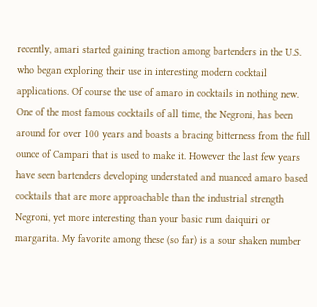recently, amari started gaining traction among bartenders in the U.S. who began exploring their use in interesting modern cocktail applications. Of course the use of amaro in cocktails in nothing new. One of the most famous cocktails of all time, the Negroni, has been around for over 100 years and boasts a bracing bitterness from the full ounce of Campari that is used to make it. However the last few years have seen bartenders developing understated and nuanced amaro based cocktails that are more approachable than the industrial strength Negroni, yet more interesting than your basic rum daiquiri or margarita. My favorite among these (so far) is a sour shaken number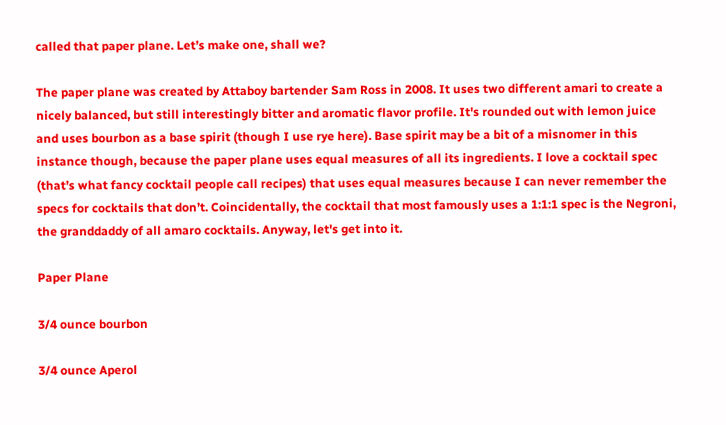called that paper plane. Let’s make one, shall we?

The paper plane was created by Attaboy bartender Sam Ross in 2008. It uses two different amari to create a nicely balanced, but still interestingly bitter and aromatic flavor profile. It's rounded out with lemon juice and uses bourbon as a base spirit (though I use rye here). Base spirit may be a bit of a misnomer in this instance though, because the paper plane uses equal measures of all its ingredients. I love a cocktail spec (that’s what fancy cocktail people call recipes) that uses equal measures because I can never remember the specs for cocktails that don’t. Coincidentally, the cocktail that most famously uses a 1:1:1 spec is the Negroni, the granddaddy of all amaro cocktails. Anyway, let's get into it.

Paper Plane

3/4 ounce bourbon

3/4 ounce Aperol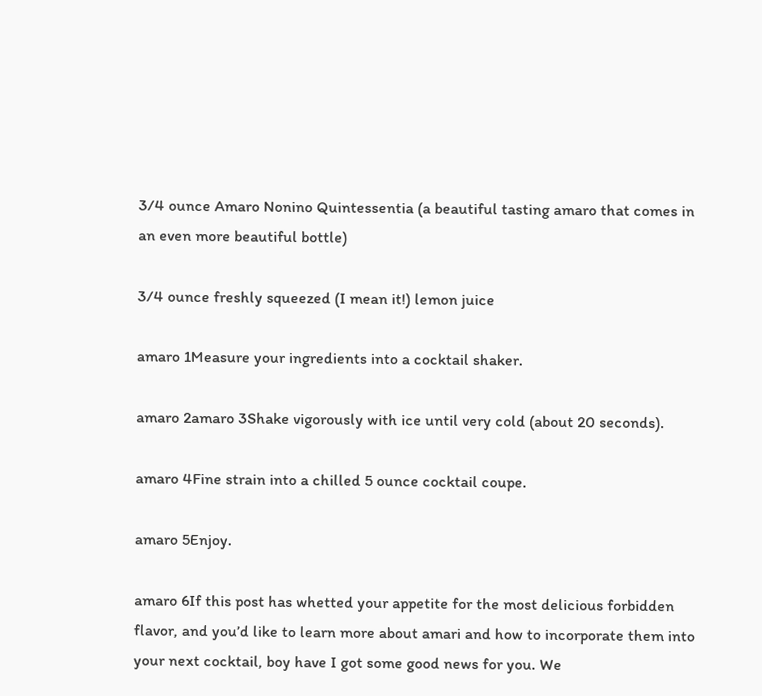3/4 ounce Amaro Nonino Quintessentia (a beautiful tasting amaro that comes in an even more beautiful bottle)

3/4 ounce freshly squeezed (I mean it!) lemon juice

amaro 1Measure your ingredients into a cocktail shaker.

amaro 2amaro 3Shake vigorously with ice until very cold (about 20 seconds).

amaro 4Fine strain into a chilled 5 ounce cocktail coupe.

amaro 5Enjoy.

amaro 6If this post has whetted your appetite for the most delicious forbidden flavor, and you’d like to learn more about amari and how to incorporate them into your next cocktail, boy have I got some good news for you. We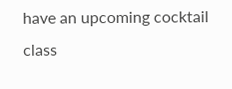have an upcoming cocktail class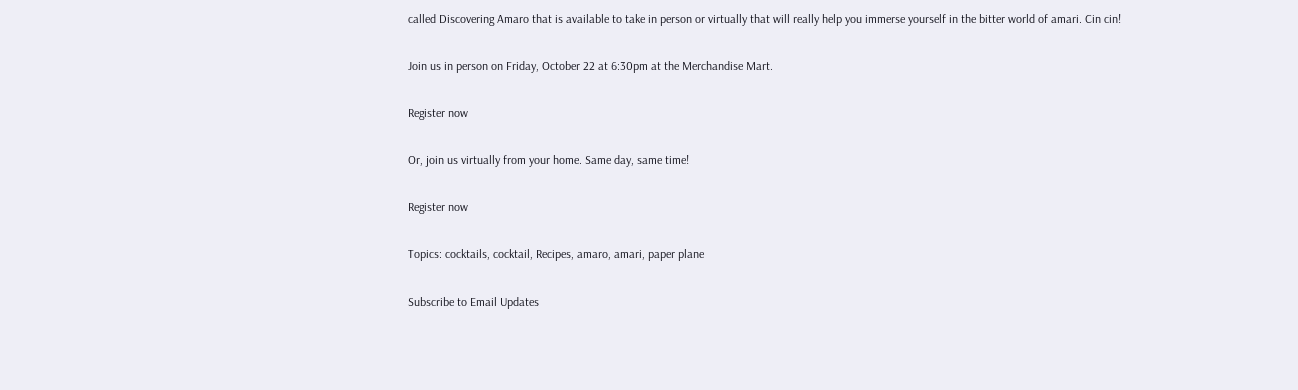called Discovering Amaro that is available to take in person or virtually that will really help you immerse yourself in the bitter world of amari. Cin cin!

Join us in person on Friday, October 22 at 6:30pm at the Merchandise Mart.

Register now

Or, join us virtually from your home. Same day, same time!

Register now

Topics: cocktails, cocktail, Recipes, amaro, amari, paper plane

Subscribe to Email Updates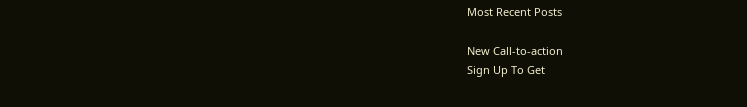Most Recent Posts

New Call-to-action
Sign Up To Get